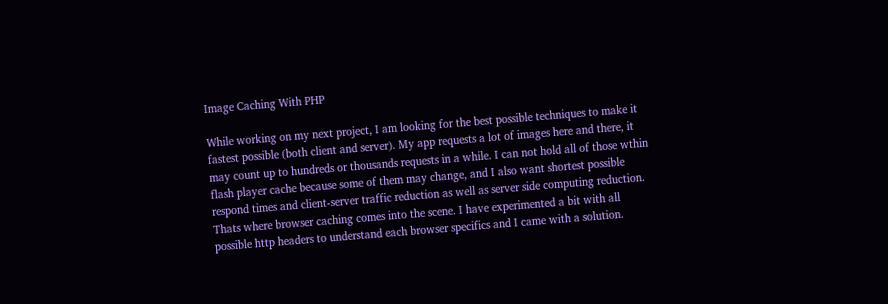Image Caching With PHP

While working on my next project, I am looking for the best possible techniques to make it fastest possible (both client and server). My app requests a lot of images here and there, it may count up to hundreds or thousands requests in a while. I can not hold all of those wthin flash player cache because some of them may change, and I also want shortest possible respond times and client-server traffic reduction as well as server side computing reduction. Thats where browser caching comes into the scene. I have experimented a bit with all possible http headers to understand each browser specifics and I came with a solution.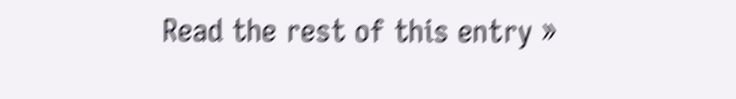Read the rest of this entry »